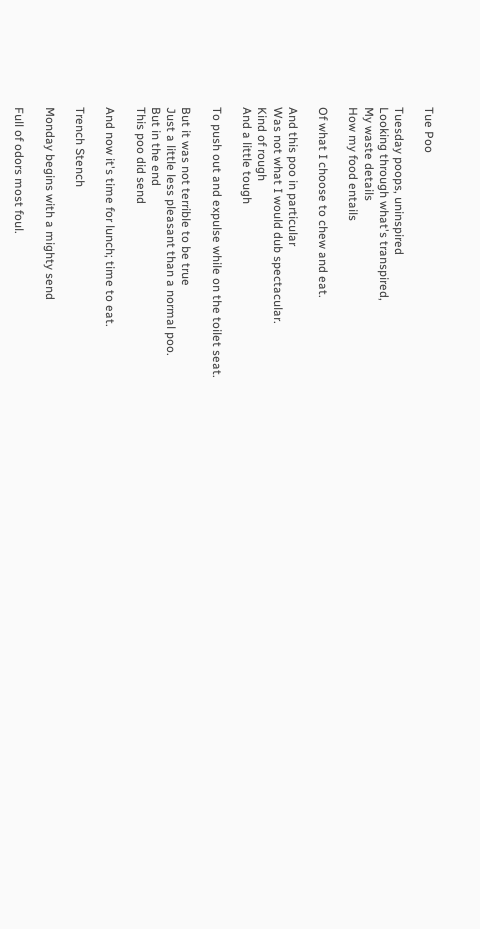Tue Poo

Tuesday poops, uninspired
Looking through what's transpired,
My waste details
How my food entails

Of what I choose to chew and eat.

And this poo in particular
Was not what I would dub spectacular.
Kind of rough
And a little tough

To push out and expulse while on the toilet seat.

But it was not terrible to be true
Just a little less pleasant than a normal poo.
But in the end
This poo did send

And now it's time for lunch; time to eat.

Trench Stench

Monday begins with a mighty send

Full of odors most foul.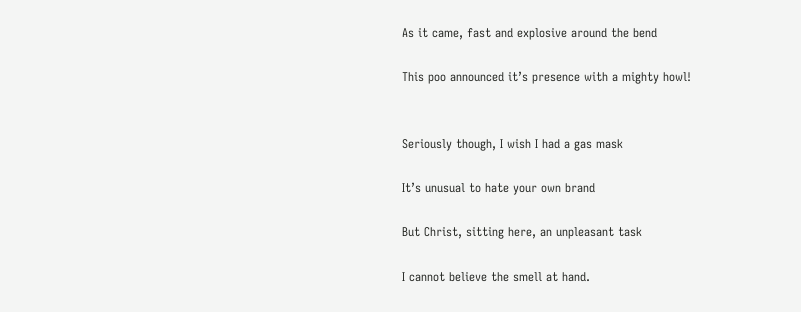As it came, fast and explosive around the bend

This poo announced it’s presence with a mighty howl!


Seriously though, I wish I had a gas mask

It’s unusual to hate your own brand

But Christ, sitting here, an unpleasant task

I cannot believe the smell at hand.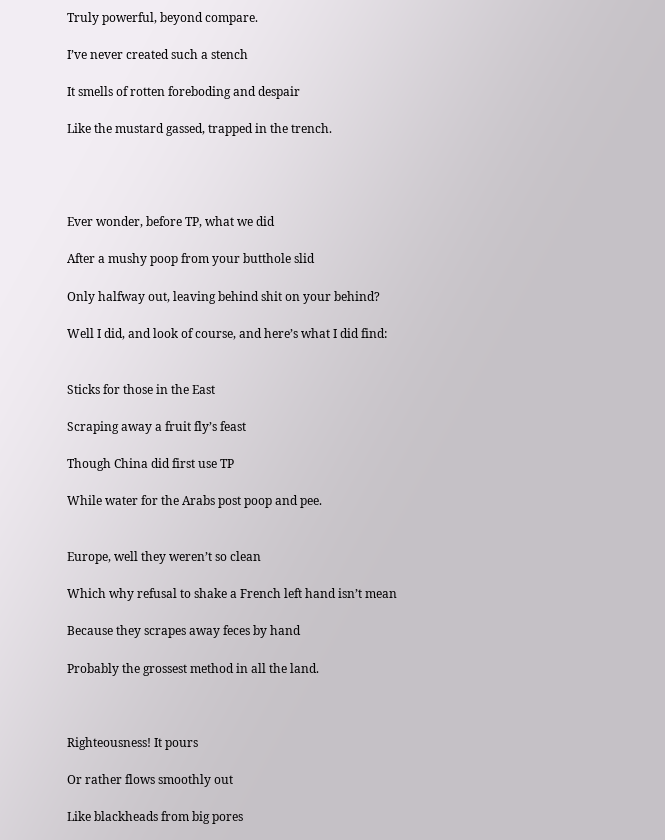Truly powerful, beyond compare.

I’ve never created such a stench

It smells of rotten foreboding and despair

Like the mustard gassed, trapped in the trench.




Ever wonder, before TP, what we did

After a mushy poop from your butthole slid

Only halfway out, leaving behind shit on your behind?

Well I did, and look of course, and here’s what I did find:


Sticks for those in the East

Scraping away a fruit fly’s feast

Though China did first use TP

While water for the Arabs post poop and pee.


Europe, well they weren’t so clean

Which why refusal to shake a French left hand isn’t mean

Because they scrapes away feces by hand

Probably the grossest method in all the land.



Righteousness! It pours

Or rather flows smoothly out

Like blackheads from big pores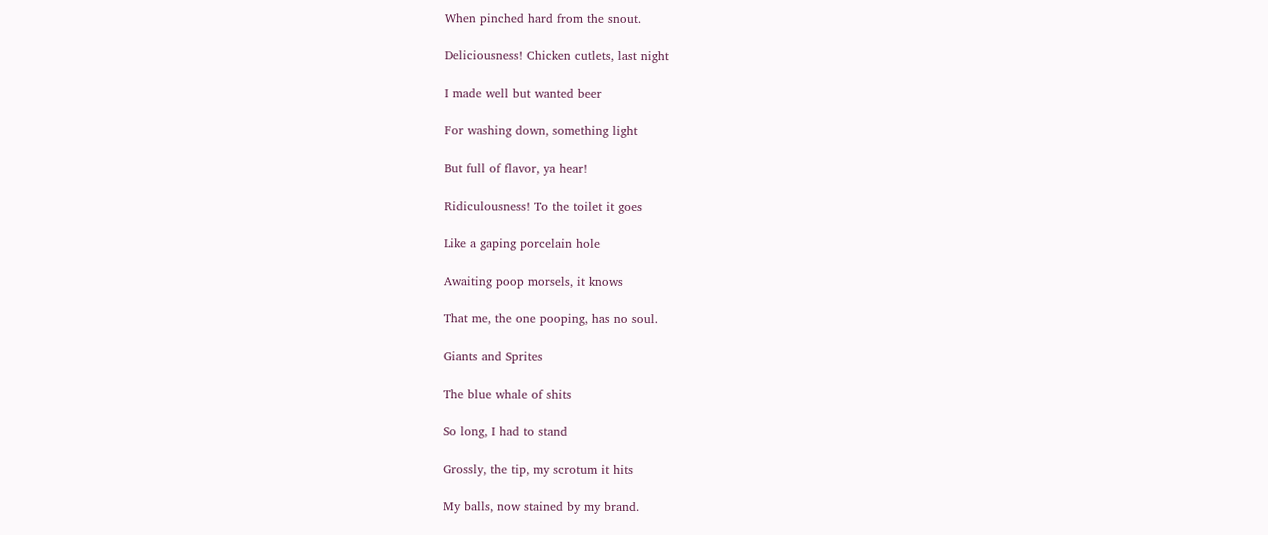When pinched hard from the snout.

Deliciousness! Chicken cutlets, last night

I made well but wanted beer

For washing down, something light

But full of flavor, ya hear!

Ridiculousness! To the toilet it goes

Like a gaping porcelain hole

Awaiting poop morsels, it knows

That me, the one pooping, has no soul.

Giants and Sprites

The blue whale of shits

So long, I had to stand

Grossly, the tip, my scrotum it hits

My balls, now stained by my brand.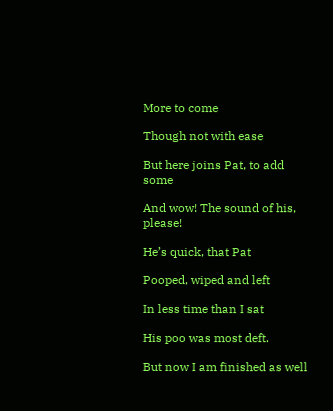More to come

Though not with ease

But here joins Pat, to add some

And wow! The sound of his, please!

He’s quick, that Pat

Pooped, wiped and left

In less time than I sat

His poo was most deft.

But now I am finished as well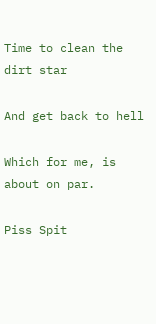Time to clean the dirt star

And get back to hell

Which for me, is about on par.

Piss Spit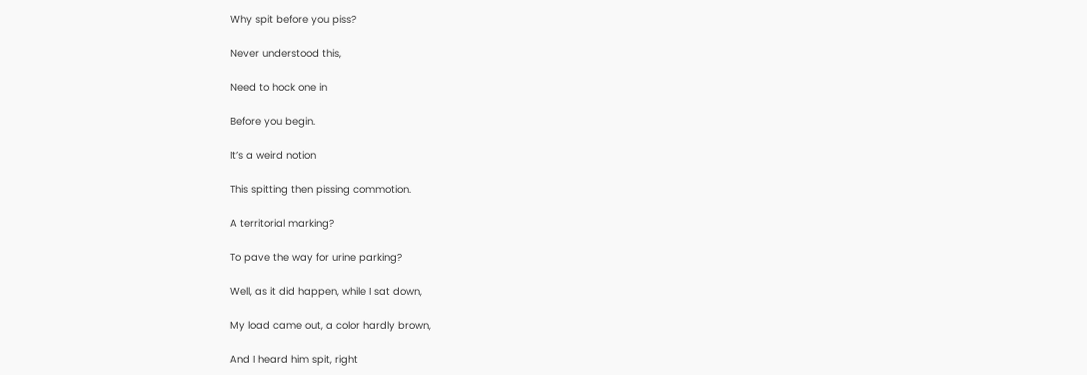Why spit before you piss?

Never understood this,

Need to hock one in

Before you begin.

It’s a weird notion

This spitting then pissing commotion.

A territorial marking?

To pave the way for urine parking?

Well, as it did happen, while I sat down,

My load came out, a color hardly brown,

And I heard him spit, right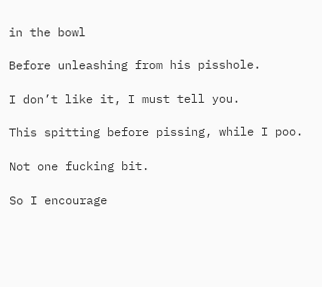in the bowl

Before unleashing from his pisshole.

I don’t like it, I must tell you.

This spitting before pissing, while I poo.

Not one fucking bit.

So I encourage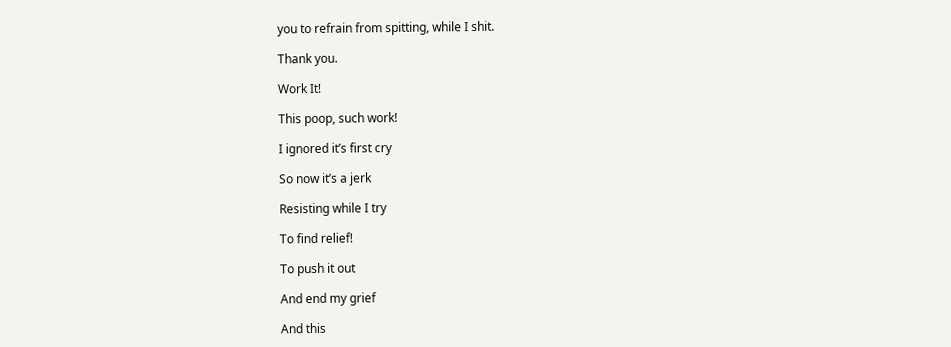you to refrain from spitting, while I shit.

Thank you.

Work It!

This poop, such work!

I ignored it’s first cry

So now it’s a jerk

Resisting while I try

To find relief!

To push it out

And end my grief

And this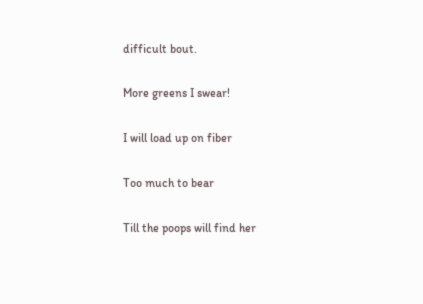difficult bout.

More greens I swear!

I will load up on fiber

Too much to bear

Till the poops will find her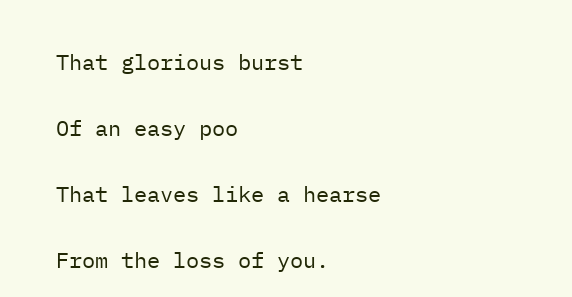That glorious burst

Of an easy poo

That leaves like a hearse

From the loss of you.